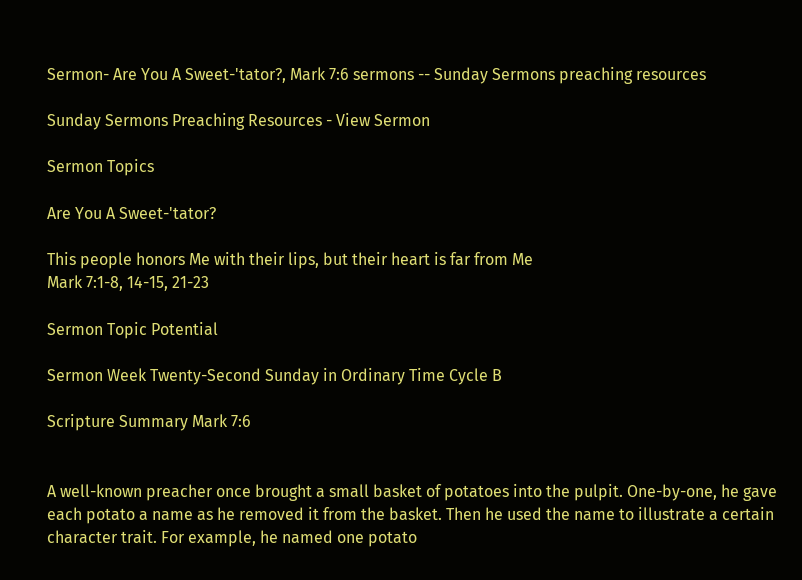Sermon- Are You A Sweet-'tator?, Mark 7:6 sermons -- Sunday Sermons preaching resources

Sunday Sermons Preaching Resources - View Sermon

Sermon Topics

Are You A Sweet-'tator?

This people honors Me with their lips, but their heart is far from Me
Mark 7:1-8, 14-15, 21-23

Sermon Topic Potential

Sermon Week Twenty-Second Sunday in Ordinary Time Cycle B

Scripture Summary Mark 7:6


A well-known preacher once brought a small basket of potatoes into the pulpit. One-by-one, he gave each potato a name as he removed it from the basket. Then he used the name to illustrate a certain character trait. For example, he named one potato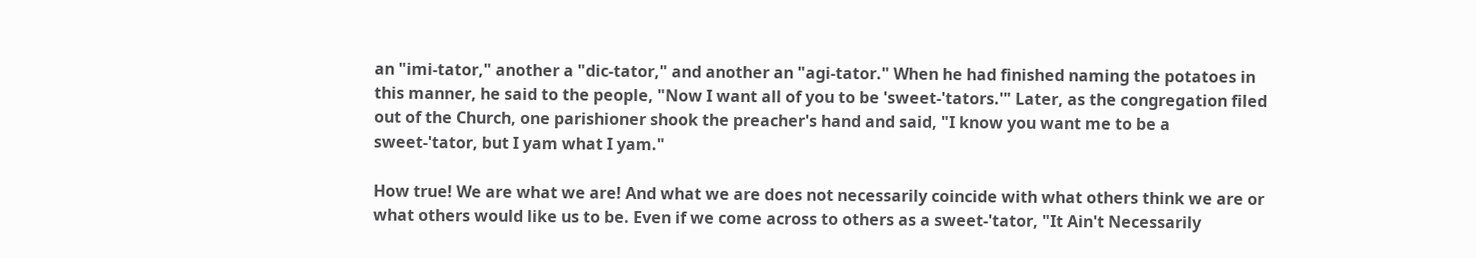an "imi-tator," another a "dic-tator," and another an "agi-tator." When he had finished naming the potatoes in this manner, he said to the people, "Now I want all of you to be 'sweet-'tators.'" Later, as the congregation filed out of the Church, one parishioner shook the preacher's hand and said, "I know you want me to be a sweet-'tator, but I yam what I yam."

How true! We are what we are! And what we are does not necessarily coincide with what others think we are or what others would like us to be. Even if we come across to others as a sweet-'tator, "It Ain't Necessarily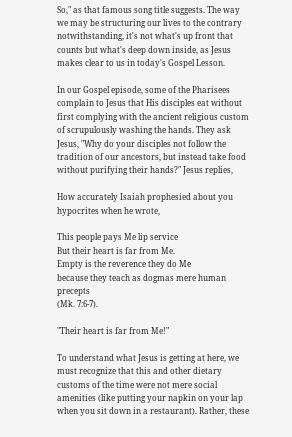So," as that famous song title suggests. The way we may be structuring our lives to the contrary notwithstanding, it's not what's up front that counts but what's deep down inside, as Jesus makes clear to us in today's Gospel Lesson.

In our Gospel episode, some of the Pharisees complain to Jesus that His disciples eat without first complying with the ancient religious custom of scrupulously washing the hands. They ask Jesus, "Why do your disciples not follow the tradition of our ancestors, but instead take food without purifying their hands?" Jesus replies,

How accurately Isaiah prophesied about you hypocrites when he wrote,

This people pays Me lip service
But their heart is far from Me.
Empty is the reverence they do Me
because they teach as dogmas mere human precepts
(Mk. 7:6-7).

"Their heart is far from Me!"

To understand what Jesus is getting at here, we must recognize that this and other dietary customs of the time were not mere social amenities (like putting your napkin on your lap when you sit down in a restaurant). Rather, these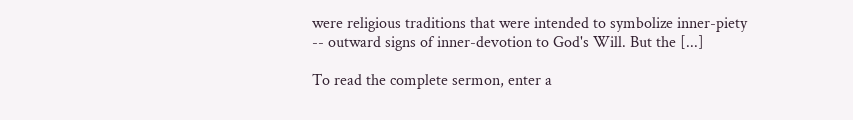were religious traditions that were intended to symbolize inner-piety -- outward signs of inner-devotion to God's Will. But the [...]

To read the complete sermon, enter a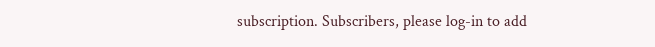subscription. Subscribers, please log-in to add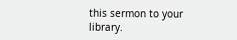this sermon to your library.